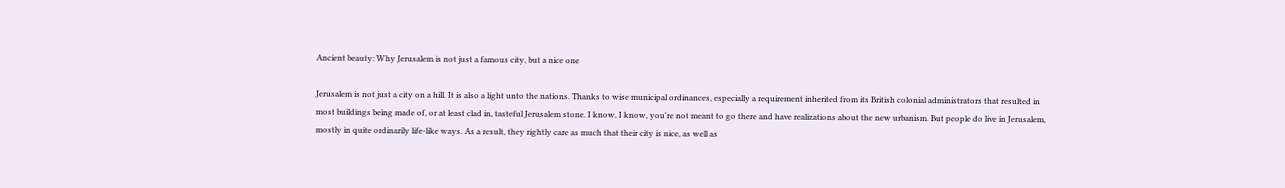Ancient beauty: Why Jerusalem is not just a famous city, but a nice one

Jerusalem is not just a city on a hill. It is also a light unto the nations. Thanks to wise municipal ordinances, especially a requirement inherited from its British colonial administrators that resulted in most buildings being made of, or at least clad in, tasteful Jerusalem stone. I know, I know, you're not meant to go there and have realizations about the new urbanism. But people do live in Jerusalem, mostly in quite ordinarily life-like ways. As a result, they rightly care as much that their city is nice, as well as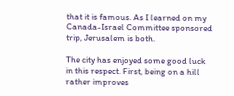that it is famous. As I learned on my Canada-Israel Committee sponsored trip, Jerusalem is both.

The city has enjoyed some good luck in this respect. First, being on a hill rather improves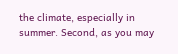the climate, especially in summer. Second, as you may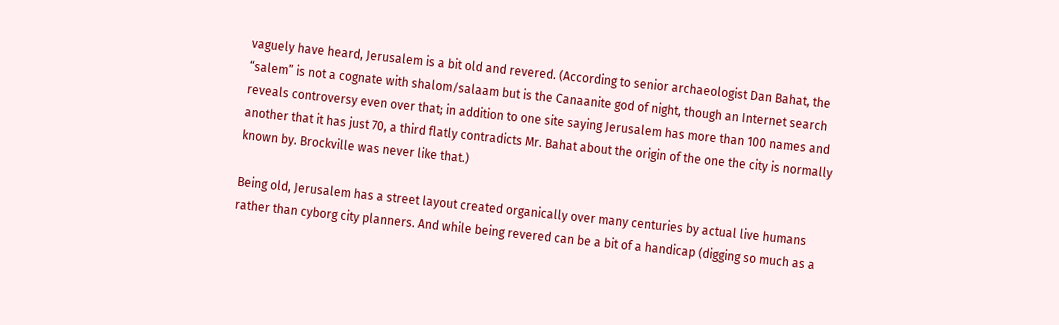vaguely have heard, Jerusalem is a bit old and revered. (According to senior archaeologist Dan Bahat, the “salem” is not a cognate with shalom/salaam but is the Canaanite god of night, though an Internet search reveals controversy even over that; in addition to one site saying Jerusalem has more than 100 names and another that it has just 70, a third flatly contradicts Mr. Bahat about the origin of the one the city is normally known by. Brockville was never like that.)

Being old, Jerusalem has a street layout created organically over many centuries by actual live humans rather than cyborg city planners. And while being revered can be a bit of a handicap (digging so much as a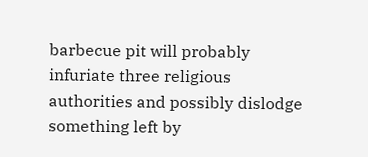barbecue pit will probably infuriate three religious authorities and possibly dislodge something left by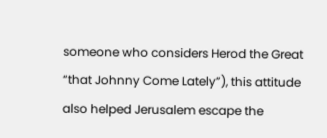someone who considers Herod the Great “that Johnny Come Lately”), this attitude also helped Jerusalem escape the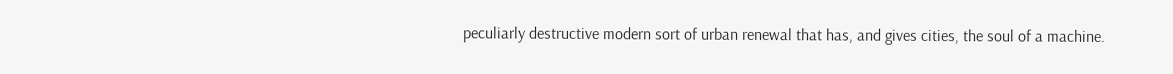peculiarly destructive modern sort of urban renewal that has, and gives cities, the soul of a machine.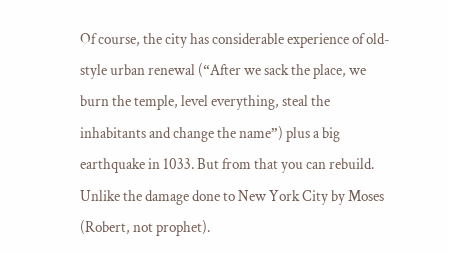Of course, the city has considerable experience of old-style urban renewal (“After we sack the place, we burn the temple, level everything, steal the inhabitants and change the name”) plus a big earthquake in 1033. But from that you can rebuild. Unlike the damage done to New York City by Moses (Robert, not prophet).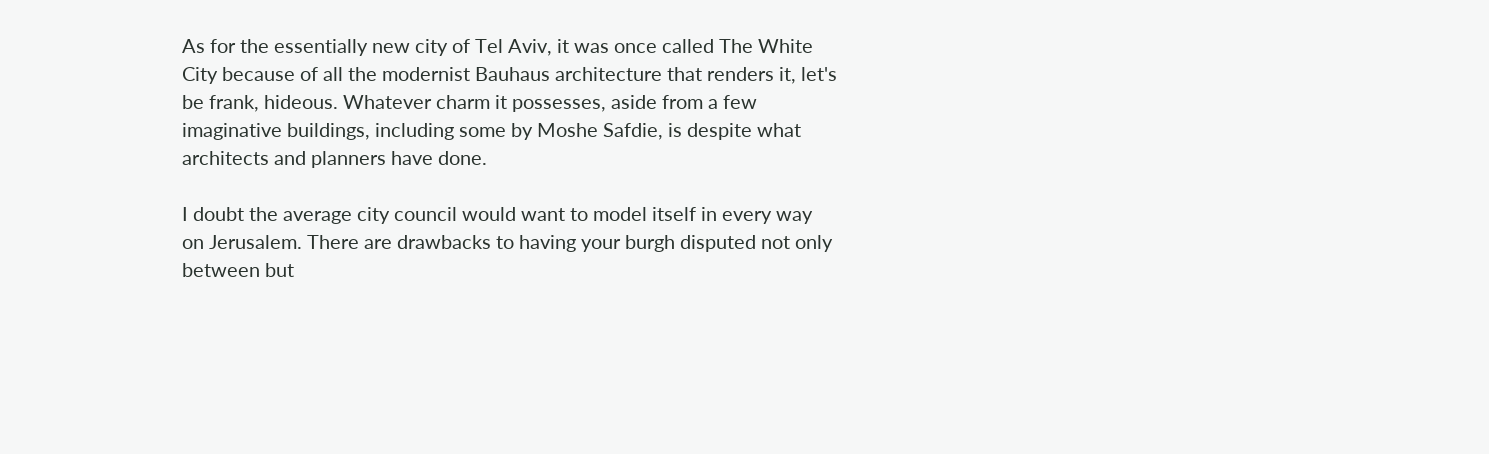As for the essentially new city of Tel Aviv, it was once called The White City because of all the modernist Bauhaus architecture that renders it, let's be frank, hideous. Whatever charm it possesses, aside from a few imaginative buildings, including some by Moshe Safdie, is despite what architects and planners have done.

I doubt the average city council would want to model itself in every way on Jerusalem. There are drawbacks to having your burgh disputed not only between but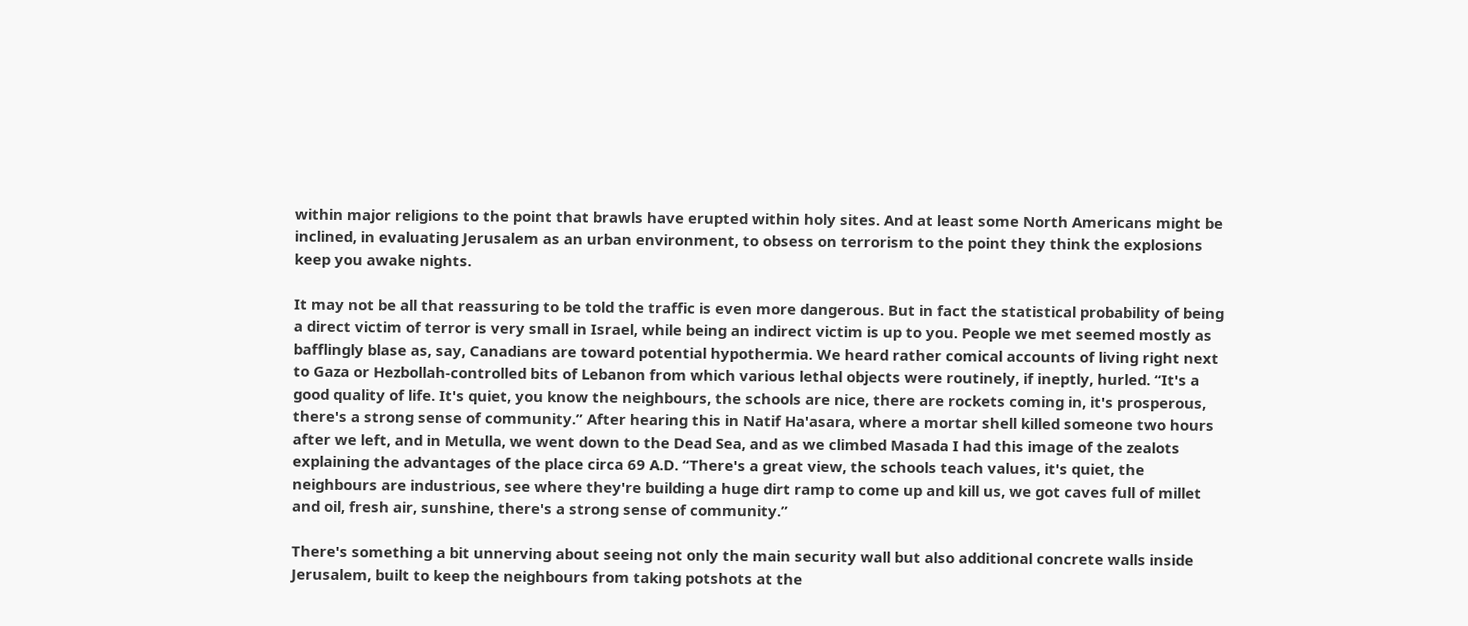within major religions to the point that brawls have erupted within holy sites. And at least some North Americans might be inclined, in evaluating Jerusalem as an urban environment, to obsess on terrorism to the point they think the explosions keep you awake nights.

It may not be all that reassuring to be told the traffic is even more dangerous. But in fact the statistical probability of being a direct victim of terror is very small in Israel, while being an indirect victim is up to you. People we met seemed mostly as bafflingly blase as, say, Canadians are toward potential hypothermia. We heard rather comical accounts of living right next to Gaza or Hezbollah-controlled bits of Lebanon from which various lethal objects were routinely, if ineptly, hurled. “It's a good quality of life. It's quiet, you know the neighbours, the schools are nice, there are rockets coming in, it's prosperous, there's a strong sense of community.” After hearing this in Natif Ha'asara, where a mortar shell killed someone two hours after we left, and in Metulla, we went down to the Dead Sea, and as we climbed Masada I had this image of the zealots explaining the advantages of the place circa 69 A.D. “There's a great view, the schools teach values, it's quiet, the neighbours are industrious, see where they're building a huge dirt ramp to come up and kill us, we got caves full of millet and oil, fresh air, sunshine, there's a strong sense of community.”

There's something a bit unnerving about seeing not only the main security wall but also additional concrete walls inside Jerusalem, built to keep the neighbours from taking potshots at the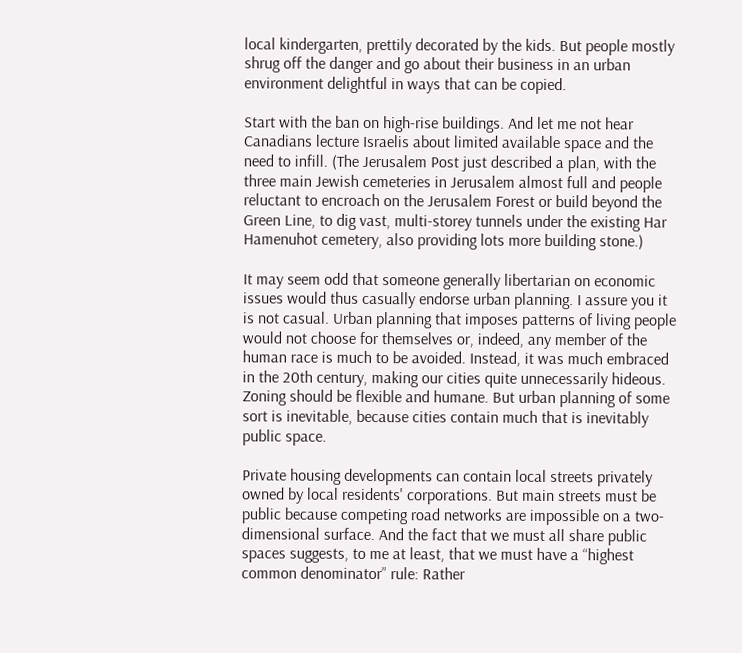local kindergarten, prettily decorated by the kids. But people mostly shrug off the danger and go about their business in an urban environment delightful in ways that can be copied.

Start with the ban on high-rise buildings. And let me not hear Canadians lecture Israelis about limited available space and the need to infill. (The Jerusalem Post just described a plan, with the three main Jewish cemeteries in Jerusalem almost full and people reluctant to encroach on the Jerusalem Forest or build beyond the Green Line, to dig vast, multi-storey tunnels under the existing Har Hamenuhot cemetery, also providing lots more building stone.)

It may seem odd that someone generally libertarian on economic issues would thus casually endorse urban planning. I assure you it is not casual. Urban planning that imposes patterns of living people would not choose for themselves or, indeed, any member of the human race is much to be avoided. Instead, it was much embraced in the 20th century, making our cities quite unnecessarily hideous. Zoning should be flexible and humane. But urban planning of some sort is inevitable, because cities contain much that is inevitably public space.

Private housing developments can contain local streets privately owned by local residents' corporations. But main streets must be public because competing road networks are impossible on a two-dimensional surface. And the fact that we must all share public spaces suggests, to me at least, that we must have a “highest common denominator” rule: Rather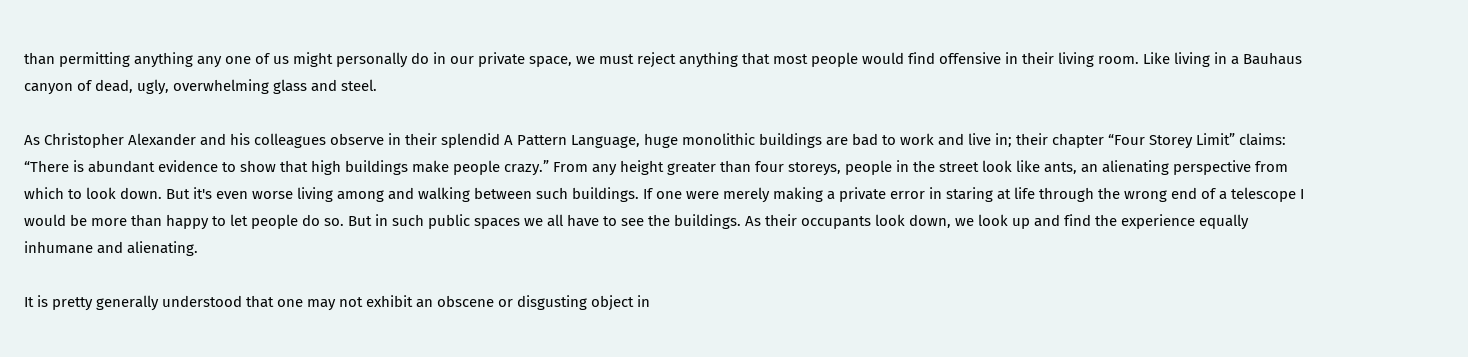than permitting anything any one of us might personally do in our private space, we must reject anything that most people would find offensive in their living room. Like living in a Bauhaus canyon of dead, ugly, overwhelming glass and steel.

As Christopher Alexander and his colleagues observe in their splendid A Pattern Language, huge monolithic buildings are bad to work and live in; their chapter “Four Storey Limit” claims: “There is abundant evidence to show that high buildings make people crazy.” From any height greater than four storeys, people in the street look like ants, an alienating perspective from which to look down. But it's even worse living among and walking between such buildings. If one were merely making a private error in staring at life through the wrong end of a telescope I would be more than happy to let people do so. But in such public spaces we all have to see the buildings. As their occupants look down, we look up and find the experience equally inhumane and alienating.

It is pretty generally understood that one may not exhibit an obscene or disgusting object in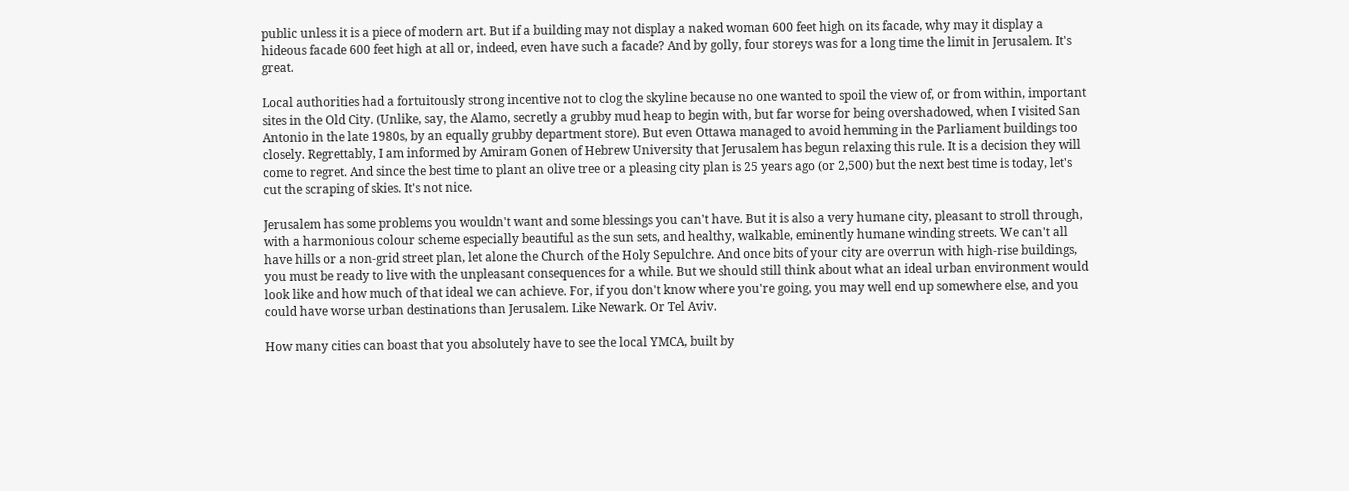public unless it is a piece of modern art. But if a building may not display a naked woman 600 feet high on its facade, why may it display a hideous facade 600 feet high at all or, indeed, even have such a facade? And by golly, four storeys was for a long time the limit in Jerusalem. It's great.

Local authorities had a fortuitously strong incentive not to clog the skyline because no one wanted to spoil the view of, or from within, important sites in the Old City. (Unlike, say, the Alamo, secretly a grubby mud heap to begin with, but far worse for being overshadowed, when I visited San Antonio in the late 1980s, by an equally grubby department store). But even Ottawa managed to avoid hemming in the Parliament buildings too closely. Regrettably, I am informed by Amiram Gonen of Hebrew University that Jerusalem has begun relaxing this rule. It is a decision they will come to regret. And since the best time to plant an olive tree or a pleasing city plan is 25 years ago (or 2,500) but the next best time is today, let's cut the scraping of skies. It's not nice.

Jerusalem has some problems you wouldn't want and some blessings you can't have. But it is also a very humane city, pleasant to stroll through, with a harmonious colour scheme especially beautiful as the sun sets, and healthy, walkable, eminently humane winding streets. We can't all have hills or a non-grid street plan, let alone the Church of the Holy Sepulchre. And once bits of your city are overrun with high-rise buildings, you must be ready to live with the unpleasant consequences for a while. But we should still think about what an ideal urban environment would look like and how much of that ideal we can achieve. For, if you don't know where you're going, you may well end up somewhere else, and you could have worse urban destinations than Jerusalem. Like Newark. Or Tel Aviv.

How many cities can boast that you absolutely have to see the local YMCA, built by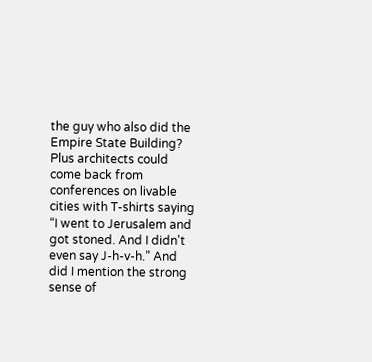the guy who also did the Empire State Building? Plus architects could come back from conferences on livable cities with T-shirts saying “I went to Jerusalem and got stoned. And I didn't even say J-h-v-h.” And did I mention the strong sense of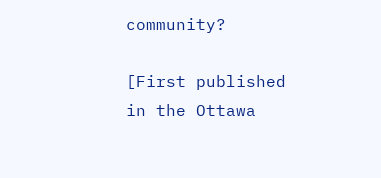community?

[First published in the Ottawa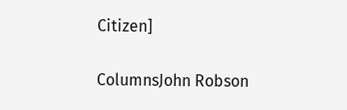Citizen]

ColumnsJohn Robson